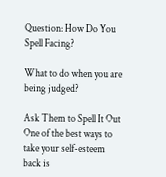Question: How Do You Spell Facing?

What to do when you are being judged?

Ask Them to Spell It Out One of the best ways to take your self-esteem back is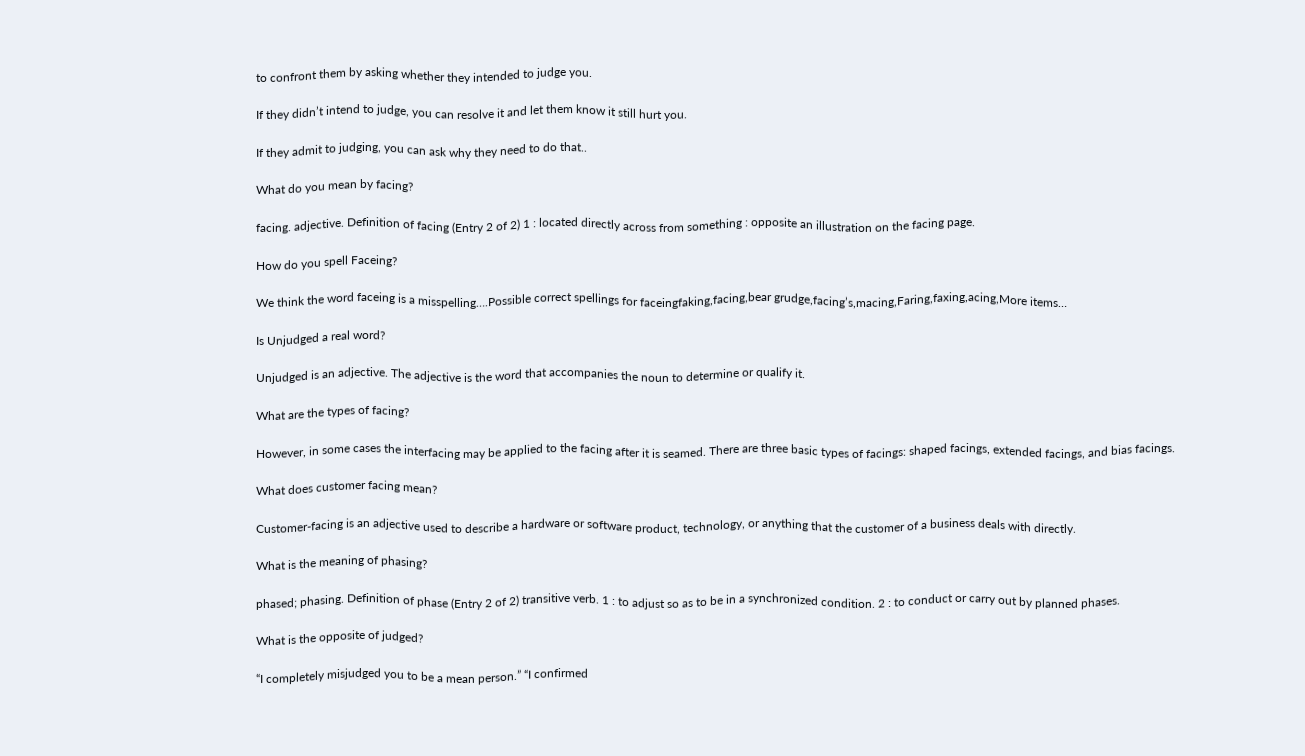to confront them by asking whether they intended to judge you.

If they didn’t intend to judge, you can resolve it and let them know it still hurt you.

If they admit to judging, you can ask why they need to do that..

What do you mean by facing?

facing. adjective. Definition of facing (Entry 2 of 2) 1 : located directly across from something : opposite an illustration on the facing page.

How do you spell Faceing?

We think the word faceing is a misspelling….Possible correct spellings for faceingfaking,facing,bear grudge,facing’s,macing,Faring,faxing,acing,More items…

Is Unjudged a real word?

Unjudged is an adjective. The adjective is the word that accompanies the noun to determine or qualify it.

What are the types of facing?

However, in some cases the interfacing may be applied to the facing after it is seamed. There are three basic types of facings: shaped facings, extended facings, and bias facings.

What does customer facing mean?

Customer-facing is an adjective used to describe a hardware or software product, technology, or anything that the customer of a business deals with directly.

What is the meaning of phasing?

phased; phasing. Definition of phase (Entry 2 of 2) transitive verb. 1 : to adjust so as to be in a synchronized condition. 2 : to conduct or carry out by planned phases.

What is the opposite of judged?

“I completely misjudged you to be a mean person.” “I confirmed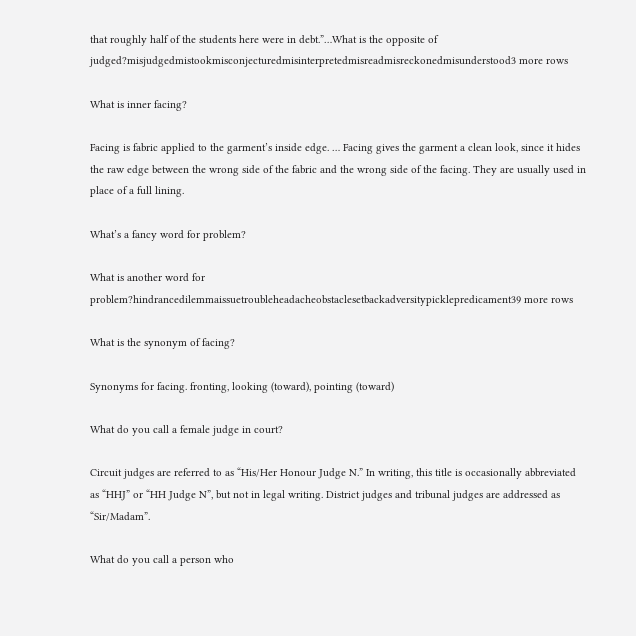that roughly half of the students here were in debt.”…What is the opposite of judged?misjudgedmistookmisconjecturedmisinterpretedmisreadmisreckonedmisunderstood3 more rows

What is inner facing?

Facing is fabric applied to the garment’s inside edge. … Facing gives the garment a clean look, since it hides the raw edge between the wrong side of the fabric and the wrong side of the facing. They are usually used in place of a full lining.

What’s a fancy word for problem?

What is another word for problem?hindrancedilemmaissuetroubleheadacheobstaclesetbackadversitypicklepredicament39 more rows

What is the synonym of facing?

Synonyms for facing. fronting, looking (toward), pointing (toward)

What do you call a female judge in court?

Circuit judges are referred to as “His/Her Honour Judge N.” In writing, this title is occasionally abbreviated as “HHJ” or “HH Judge N”, but not in legal writing. District judges and tribunal judges are addressed as “Sir/Madam”.

What do you call a person who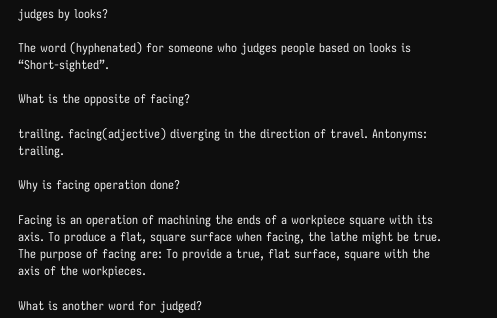judges by looks?

The word (hyphenated) for someone who judges people based on looks is “Short-sighted”.

What is the opposite of facing?

trailing. facing(adjective) diverging in the direction of travel. Antonyms: trailing.

Why is facing operation done?

Facing is an operation of machining the ends of a workpiece square with its axis. To produce a flat, square surface when facing, the lathe might be true. The purpose of facing are: To provide a true, flat surface, square with the axis of the workpieces.

What is another word for judged?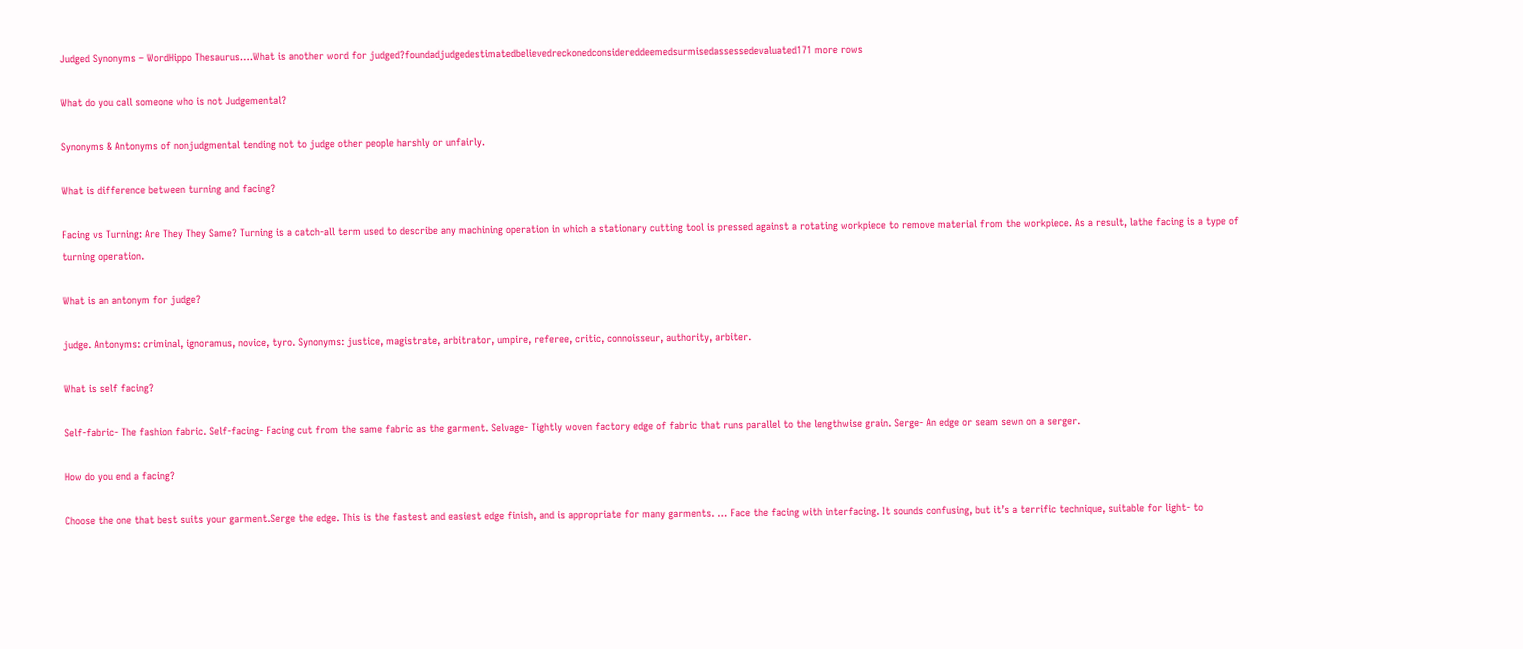Judged Synonyms – WordHippo Thesaurus….What is another word for judged?foundadjudgedestimatedbelievedreckonedconsidereddeemedsurmisedassessedevaluated171 more rows

What do you call someone who is not Judgemental?

Synonyms & Antonyms of nonjudgmental tending not to judge other people harshly or unfairly.

What is difference between turning and facing?

Facing vs Turning: Are They They Same? Turning is a catch-all term used to describe any machining operation in which a stationary cutting tool is pressed against a rotating workpiece to remove material from the workpiece. As a result, lathe facing is a type of turning operation.

What is an antonym for judge?

judge. Antonyms: criminal, ignoramus, novice, tyro. Synonyms: justice, magistrate, arbitrator, umpire, referee, critic, connoisseur, authority, arbiter.

What is self facing?

Self-fabric- The fashion fabric. Self-facing- Facing cut from the same fabric as the garment. Selvage- Tightly woven factory edge of fabric that runs parallel to the lengthwise grain. Serge- An edge or seam sewn on a serger.

How do you end a facing?

Choose the one that best suits your garment.Serge the edge. This is the fastest and easiest edge finish, and is appropriate for many garments. … Face the facing with interfacing. It sounds confusing, but it’s a terrific technique, suitable for light- to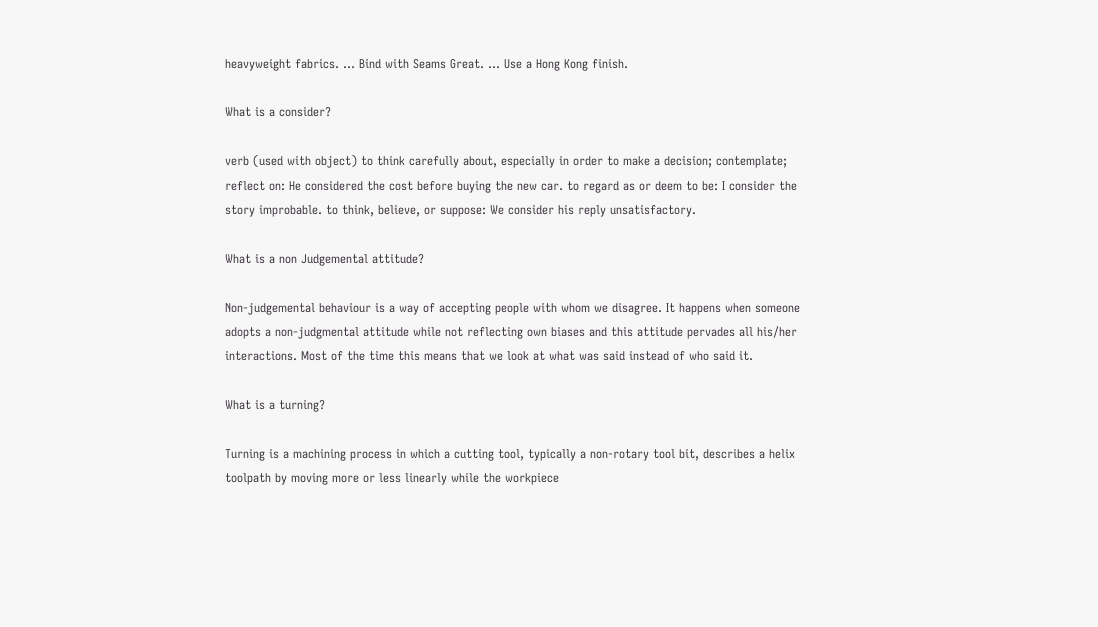heavyweight fabrics. … Bind with Seams Great. … Use a Hong Kong finish.

What is a consider?

verb (used with object) to think carefully about, especially in order to make a decision; contemplate; reflect on: He considered the cost before buying the new car. to regard as or deem to be: I consider the story improbable. to think, believe, or suppose: We consider his reply unsatisfactory.

What is a non Judgemental attitude?

Non-judgemental behaviour is a way of accepting people with whom we disagree. It happens when someone adopts a non-judgmental attitude while not reflecting own biases and this attitude pervades all his/her interactions. Most of the time this means that we look at what was said instead of who said it.

What is a turning?

Turning is a machining process in which a cutting tool, typically a non-rotary tool bit, describes a helix toolpath by moving more or less linearly while the workpiece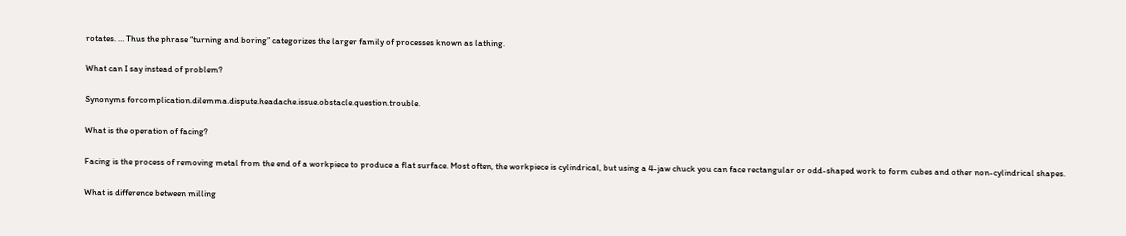rotates. … Thus the phrase “turning and boring” categorizes the larger family of processes known as lathing.

What can I say instead of problem?

Synonyms forcomplication.dilemma.dispute.headache.issue.obstacle.question.trouble.

What is the operation of facing?

Facing is the process of removing metal from the end of a workpiece to produce a flat surface. Most often, the workpiece is cylindrical, but using a 4-jaw chuck you can face rectangular or odd-shaped work to form cubes and other non-cylindrical shapes.

What is difference between milling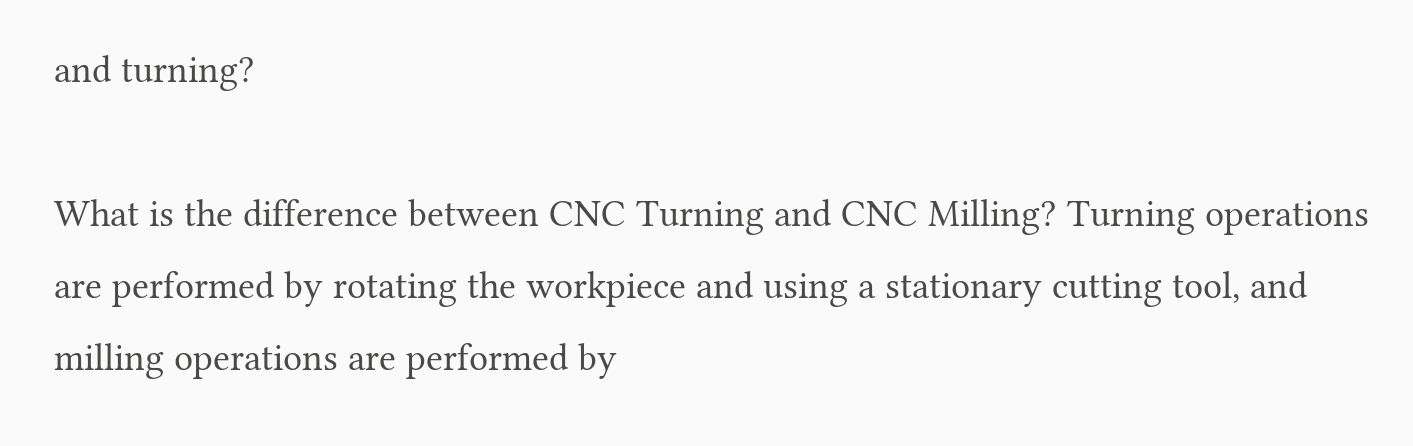and turning?

What is the difference between CNC Turning and CNC Milling? Turning operations are performed by rotating the workpiece and using a stationary cutting tool, and milling operations are performed by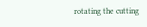rotating the cutting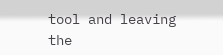tool and leaving the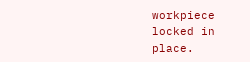workpiece locked in place.